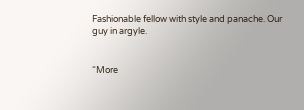Fashionable fellow with style and panache. Our guy in argyle.


“More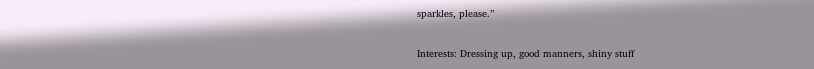sparkles, please.”

Interests: Dressing up, good manners, shiny stuff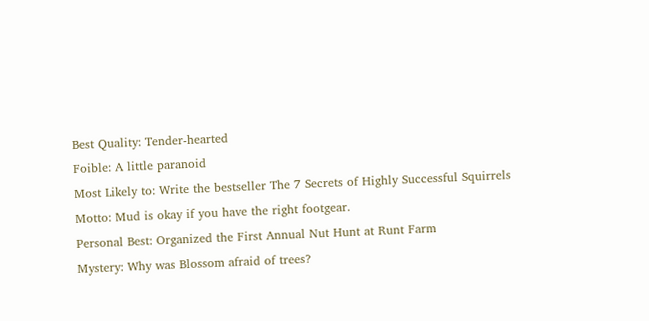Best Quality: Tender-hearted
Foible: A little paranoid
Most Likely to: Write the bestseller The 7 Secrets of Highly Successful Squirrels
Motto: Mud is okay if you have the right footgear.
Personal Best: Organized the First Annual Nut Hunt at Runt Farm
Mystery: Why was Blossom afraid of trees?